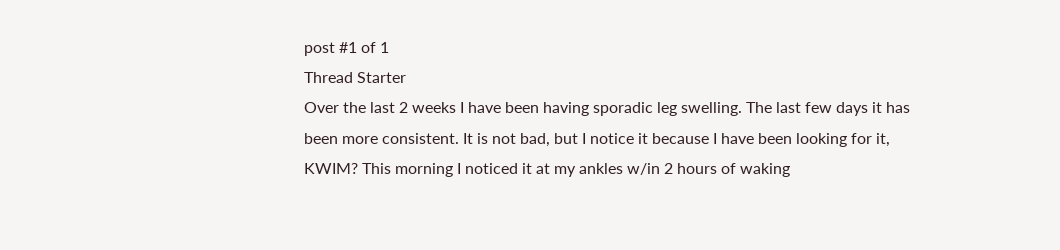post #1 of 1
Thread Starter
Over the last 2 weeks I have been having sporadic leg swelling. The last few days it has been more consistent. It is not bad, but I notice it because I have been looking for it, KWIM? This morning I noticed it at my ankles w/in 2 hours of waking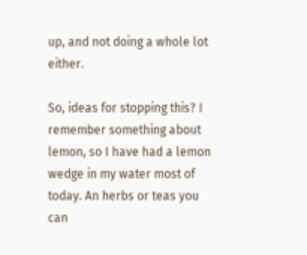up, and not doing a whole lot either.

So, ideas for stopping this? I remember something about lemon, so I have had a lemon wedge in my water most of today. An herbs or teas you can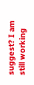suggest? I am still working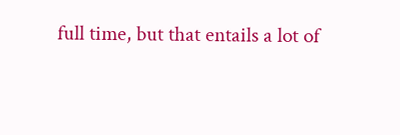full time, but that entails a lot of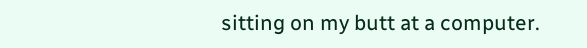sitting on my butt at a computer.